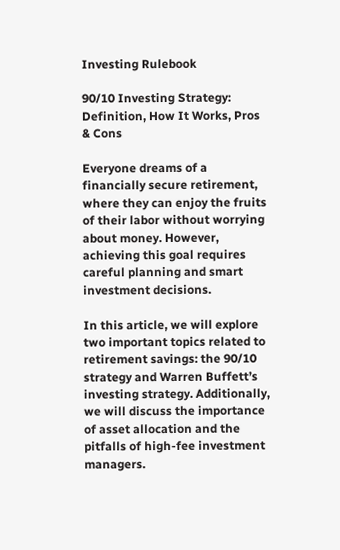Investing Rulebook

90/10 Investing Strategy: Definition, How It Works, Pros & Cons

Everyone dreams of a financially secure retirement, where they can enjoy the fruits of their labor without worrying about money. However, achieving this goal requires careful planning and smart investment decisions.

In this article, we will explore two important topics related to retirement savings: the 90/10 strategy and Warren Buffett’s investing strategy. Additionally, we will discuss the importance of asset allocation and the pitfalls of high-fee investment managers.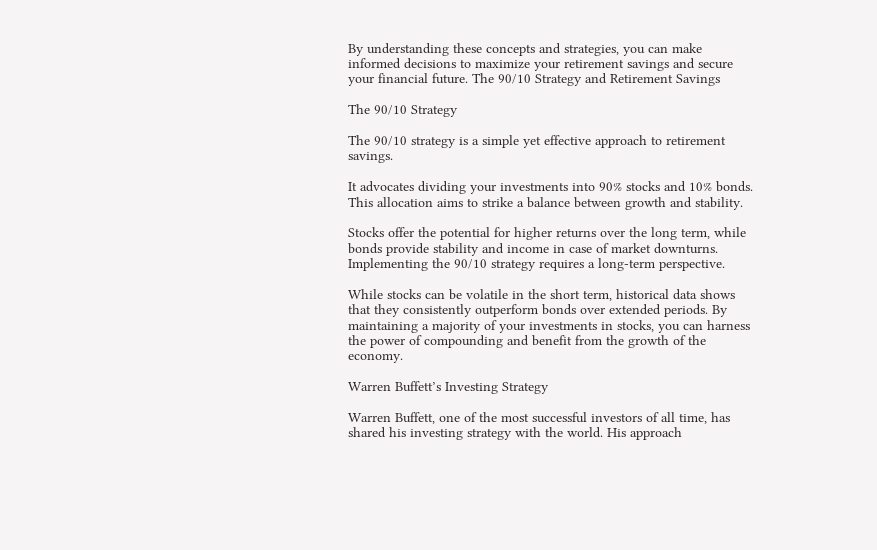By understanding these concepts and strategies, you can make informed decisions to maximize your retirement savings and secure your financial future. The 90/10 Strategy and Retirement Savings

The 90/10 Strategy

The 90/10 strategy is a simple yet effective approach to retirement savings.

It advocates dividing your investments into 90% stocks and 10% bonds. This allocation aims to strike a balance between growth and stability.

Stocks offer the potential for higher returns over the long term, while bonds provide stability and income in case of market downturns. Implementing the 90/10 strategy requires a long-term perspective.

While stocks can be volatile in the short term, historical data shows that they consistently outperform bonds over extended periods. By maintaining a majority of your investments in stocks, you can harness the power of compounding and benefit from the growth of the economy.

Warren Buffett’s Investing Strategy

Warren Buffett, one of the most successful investors of all time, has shared his investing strategy with the world. His approach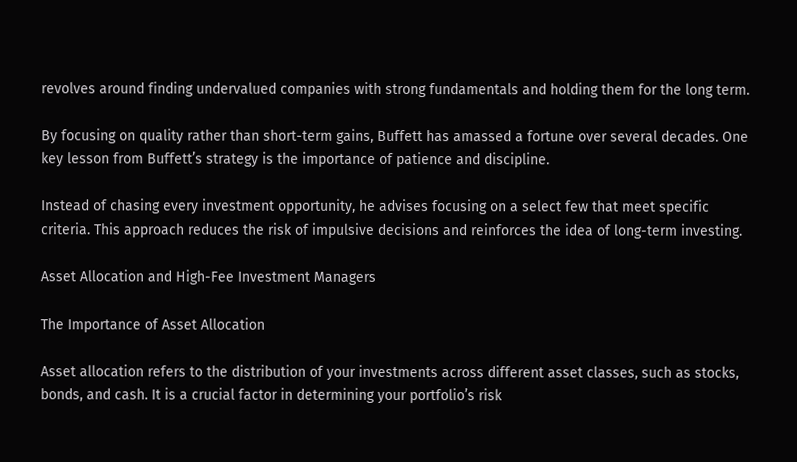revolves around finding undervalued companies with strong fundamentals and holding them for the long term.

By focusing on quality rather than short-term gains, Buffett has amassed a fortune over several decades. One key lesson from Buffett’s strategy is the importance of patience and discipline.

Instead of chasing every investment opportunity, he advises focusing on a select few that meet specific criteria. This approach reduces the risk of impulsive decisions and reinforces the idea of long-term investing.

Asset Allocation and High-Fee Investment Managers

The Importance of Asset Allocation

Asset allocation refers to the distribution of your investments across different asset classes, such as stocks, bonds, and cash. It is a crucial factor in determining your portfolio’s risk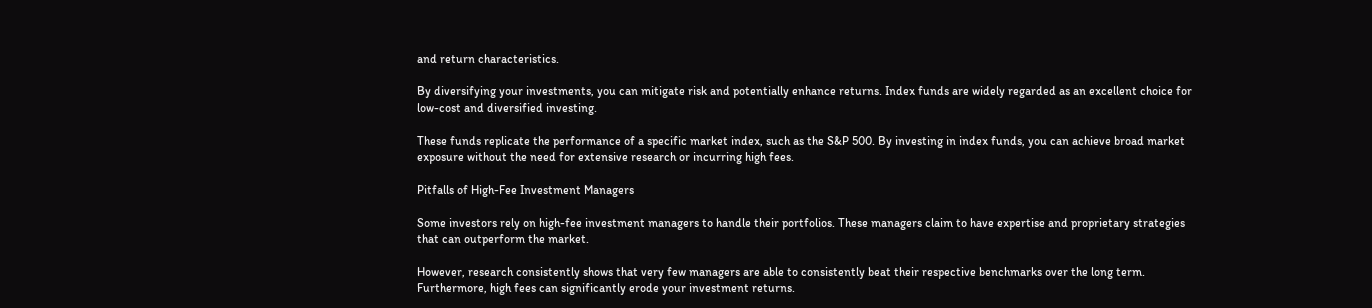and return characteristics.

By diversifying your investments, you can mitigate risk and potentially enhance returns. Index funds are widely regarded as an excellent choice for low-cost and diversified investing.

These funds replicate the performance of a specific market index, such as the S&P 500. By investing in index funds, you can achieve broad market exposure without the need for extensive research or incurring high fees.

Pitfalls of High-Fee Investment Managers

Some investors rely on high-fee investment managers to handle their portfolios. These managers claim to have expertise and proprietary strategies that can outperform the market.

However, research consistently shows that very few managers are able to consistently beat their respective benchmarks over the long term. Furthermore, high fees can significantly erode your investment returns.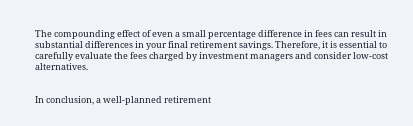The compounding effect of even a small percentage difference in fees can result in substantial differences in your final retirement savings. Therefore, it is essential to carefully evaluate the fees charged by investment managers and consider low-cost alternatives.


In conclusion, a well-planned retirement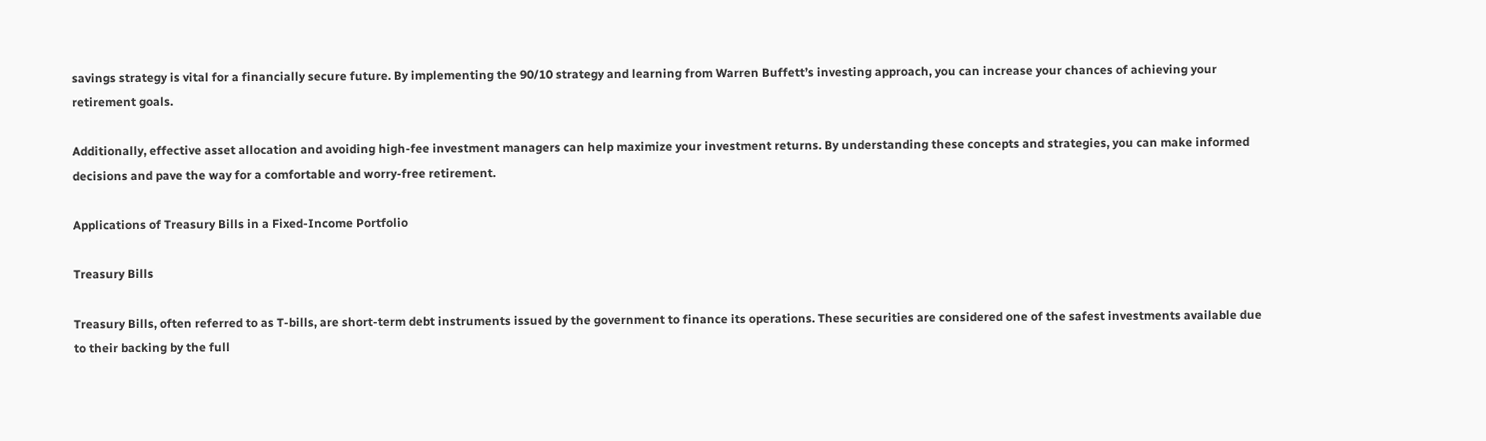savings strategy is vital for a financially secure future. By implementing the 90/10 strategy and learning from Warren Buffett’s investing approach, you can increase your chances of achieving your retirement goals.

Additionally, effective asset allocation and avoiding high-fee investment managers can help maximize your investment returns. By understanding these concepts and strategies, you can make informed decisions and pave the way for a comfortable and worry-free retirement.

Applications of Treasury Bills in a Fixed-Income Portfolio

Treasury Bills

Treasury Bills, often referred to as T-bills, are short-term debt instruments issued by the government to finance its operations. These securities are considered one of the safest investments available due to their backing by the full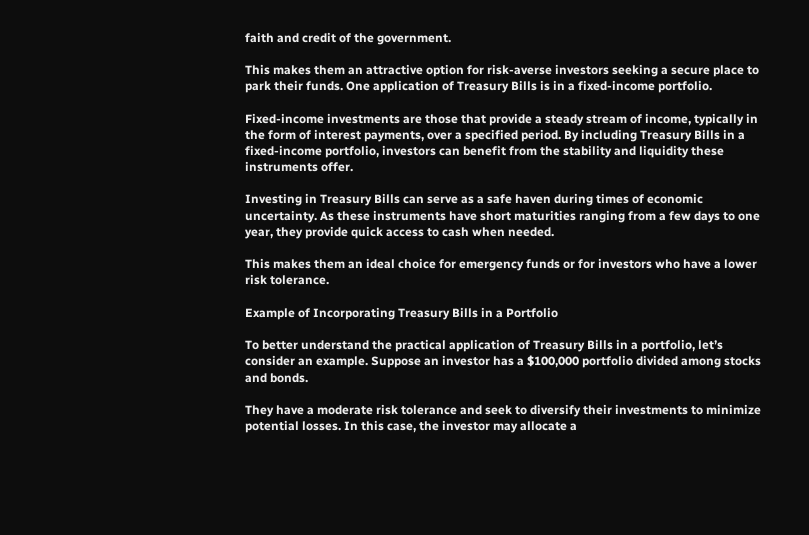faith and credit of the government.

This makes them an attractive option for risk-averse investors seeking a secure place to park their funds. One application of Treasury Bills is in a fixed-income portfolio.

Fixed-income investments are those that provide a steady stream of income, typically in the form of interest payments, over a specified period. By including Treasury Bills in a fixed-income portfolio, investors can benefit from the stability and liquidity these instruments offer.

Investing in Treasury Bills can serve as a safe haven during times of economic uncertainty. As these instruments have short maturities ranging from a few days to one year, they provide quick access to cash when needed.

This makes them an ideal choice for emergency funds or for investors who have a lower risk tolerance.

Example of Incorporating Treasury Bills in a Portfolio

To better understand the practical application of Treasury Bills in a portfolio, let’s consider an example. Suppose an investor has a $100,000 portfolio divided among stocks and bonds.

They have a moderate risk tolerance and seek to diversify their investments to minimize potential losses. In this case, the investor may allocate a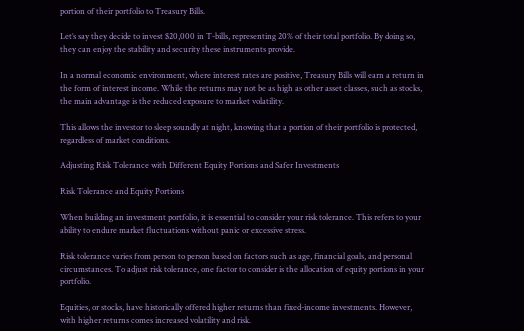portion of their portfolio to Treasury Bills.

Let’s say they decide to invest $20,000 in T-bills, representing 20% of their total portfolio. By doing so, they can enjoy the stability and security these instruments provide.

In a normal economic environment, where interest rates are positive, Treasury Bills will earn a return in the form of interest income. While the returns may not be as high as other asset classes, such as stocks, the main advantage is the reduced exposure to market volatility.

This allows the investor to sleep soundly at night, knowing that a portion of their portfolio is protected, regardless of market conditions.

Adjusting Risk Tolerance with Different Equity Portions and Safer Investments

Risk Tolerance and Equity Portions

When building an investment portfolio, it is essential to consider your risk tolerance. This refers to your ability to endure market fluctuations without panic or excessive stress.

Risk tolerance varies from person to person based on factors such as age, financial goals, and personal circumstances. To adjust risk tolerance, one factor to consider is the allocation of equity portions in your portfolio.

Equities, or stocks, have historically offered higher returns than fixed-income investments. However, with higher returns comes increased volatility and risk.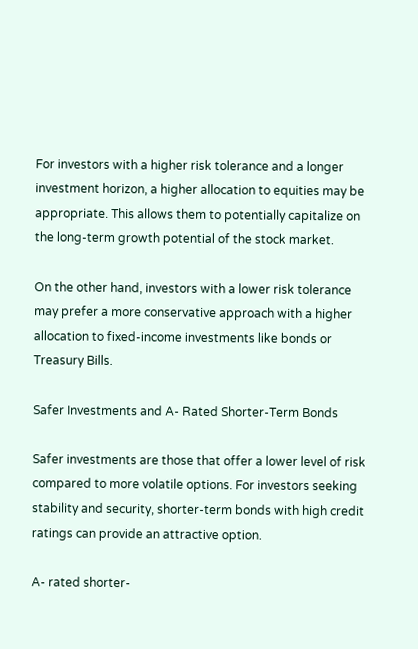For investors with a higher risk tolerance and a longer investment horizon, a higher allocation to equities may be appropriate. This allows them to potentially capitalize on the long-term growth potential of the stock market.

On the other hand, investors with a lower risk tolerance may prefer a more conservative approach with a higher allocation to fixed-income investments like bonds or Treasury Bills.

Safer Investments and A- Rated Shorter-Term Bonds

Safer investments are those that offer a lower level of risk compared to more volatile options. For investors seeking stability and security, shorter-term bonds with high credit ratings can provide an attractive option.

A- rated shorter-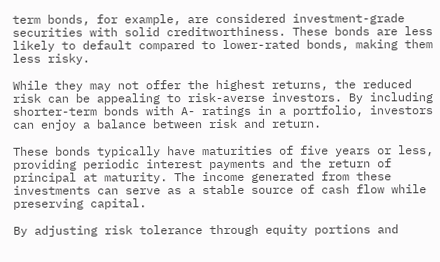term bonds, for example, are considered investment-grade securities with solid creditworthiness. These bonds are less likely to default compared to lower-rated bonds, making them less risky.

While they may not offer the highest returns, the reduced risk can be appealing to risk-averse investors. By including shorter-term bonds with A- ratings in a portfolio, investors can enjoy a balance between risk and return.

These bonds typically have maturities of five years or less, providing periodic interest payments and the return of principal at maturity. The income generated from these investments can serve as a stable source of cash flow while preserving capital.

By adjusting risk tolerance through equity portions and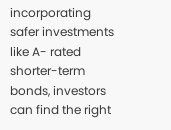incorporating safer investments like A- rated shorter-term bonds, investors can find the right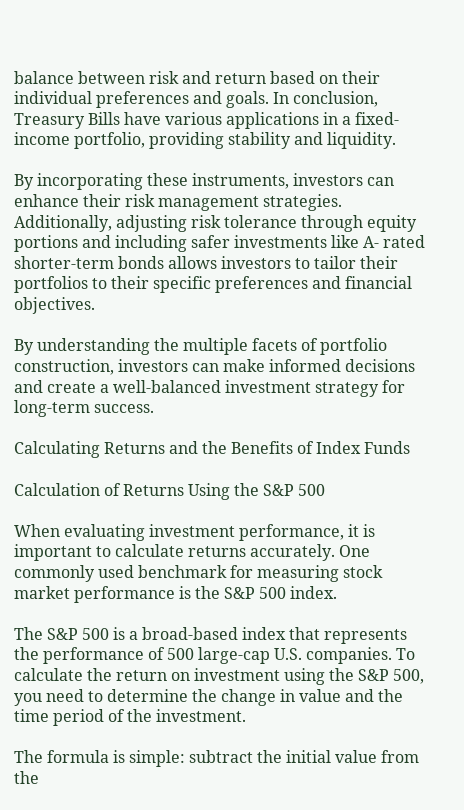balance between risk and return based on their individual preferences and goals. In conclusion, Treasury Bills have various applications in a fixed-income portfolio, providing stability and liquidity.

By incorporating these instruments, investors can enhance their risk management strategies. Additionally, adjusting risk tolerance through equity portions and including safer investments like A- rated shorter-term bonds allows investors to tailor their portfolios to their specific preferences and financial objectives.

By understanding the multiple facets of portfolio construction, investors can make informed decisions and create a well-balanced investment strategy for long-term success.

Calculating Returns and the Benefits of Index Funds

Calculation of Returns Using the S&P 500

When evaluating investment performance, it is important to calculate returns accurately. One commonly used benchmark for measuring stock market performance is the S&P 500 index.

The S&P 500 is a broad-based index that represents the performance of 500 large-cap U.S. companies. To calculate the return on investment using the S&P 500, you need to determine the change in value and the time period of the investment.

The formula is simple: subtract the initial value from the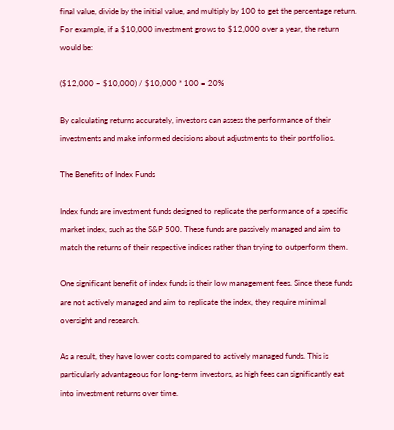final value, divide by the initial value, and multiply by 100 to get the percentage return. For example, if a $10,000 investment grows to $12,000 over a year, the return would be:

($12,000 – $10,000) / $10,000 * 100 = 20%

By calculating returns accurately, investors can assess the performance of their investments and make informed decisions about adjustments to their portfolios.

The Benefits of Index Funds

Index funds are investment funds designed to replicate the performance of a specific market index, such as the S&P 500. These funds are passively managed and aim to match the returns of their respective indices rather than trying to outperform them.

One significant benefit of index funds is their low management fees. Since these funds are not actively managed and aim to replicate the index, they require minimal oversight and research.

As a result, they have lower costs compared to actively managed funds. This is particularly advantageous for long-term investors, as high fees can significantly eat into investment returns over time.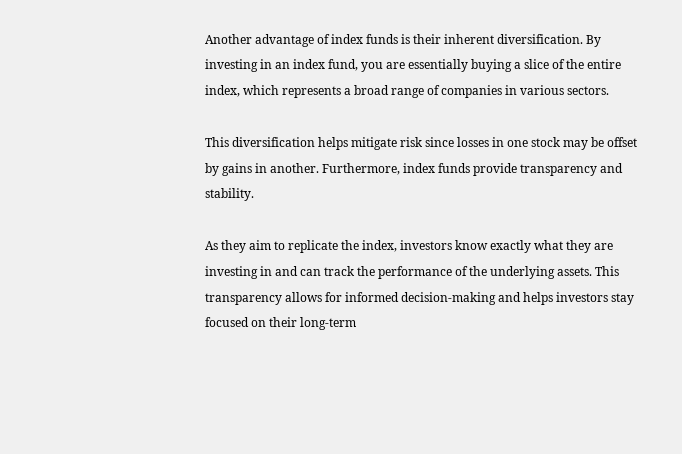Another advantage of index funds is their inherent diversification. By investing in an index fund, you are essentially buying a slice of the entire index, which represents a broad range of companies in various sectors.

This diversification helps mitigate risk since losses in one stock may be offset by gains in another. Furthermore, index funds provide transparency and stability.

As they aim to replicate the index, investors know exactly what they are investing in and can track the performance of the underlying assets. This transparency allows for informed decision-making and helps investors stay focused on their long-term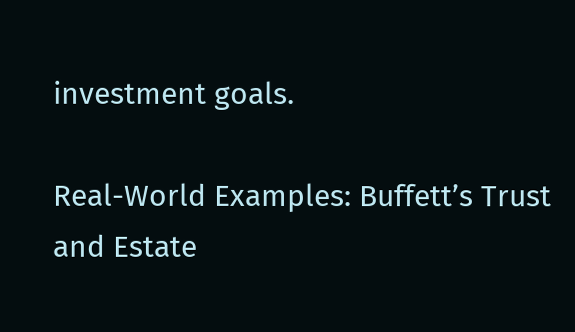investment goals.

Real-World Examples: Buffett’s Trust and Estate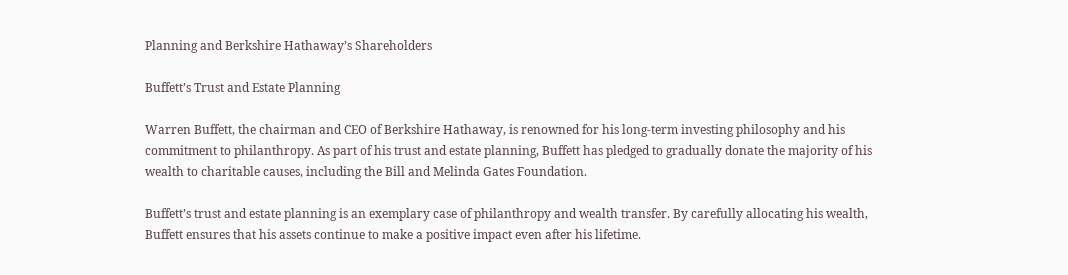Planning and Berkshire Hathaway’s Shareholders

Buffett’s Trust and Estate Planning

Warren Buffett, the chairman and CEO of Berkshire Hathaway, is renowned for his long-term investing philosophy and his commitment to philanthropy. As part of his trust and estate planning, Buffett has pledged to gradually donate the majority of his wealth to charitable causes, including the Bill and Melinda Gates Foundation.

Buffett’s trust and estate planning is an exemplary case of philanthropy and wealth transfer. By carefully allocating his wealth, Buffett ensures that his assets continue to make a positive impact even after his lifetime.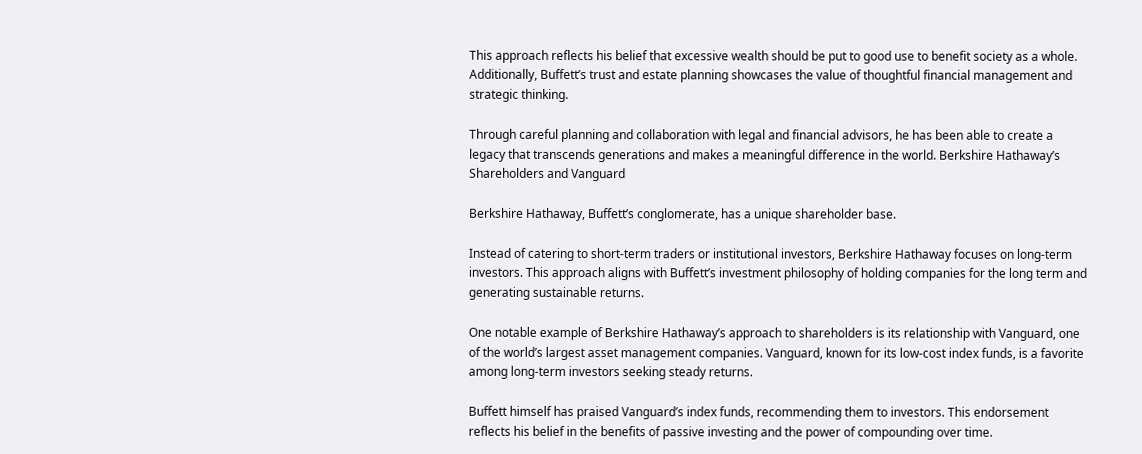This approach reflects his belief that excessive wealth should be put to good use to benefit society as a whole. Additionally, Buffett’s trust and estate planning showcases the value of thoughtful financial management and strategic thinking.

Through careful planning and collaboration with legal and financial advisors, he has been able to create a legacy that transcends generations and makes a meaningful difference in the world. Berkshire Hathaway’s Shareholders and Vanguard

Berkshire Hathaway, Buffett’s conglomerate, has a unique shareholder base.

Instead of catering to short-term traders or institutional investors, Berkshire Hathaway focuses on long-term investors. This approach aligns with Buffett’s investment philosophy of holding companies for the long term and generating sustainable returns.

One notable example of Berkshire Hathaway’s approach to shareholders is its relationship with Vanguard, one of the world’s largest asset management companies. Vanguard, known for its low-cost index funds, is a favorite among long-term investors seeking steady returns.

Buffett himself has praised Vanguard’s index funds, recommending them to investors. This endorsement reflects his belief in the benefits of passive investing and the power of compounding over time.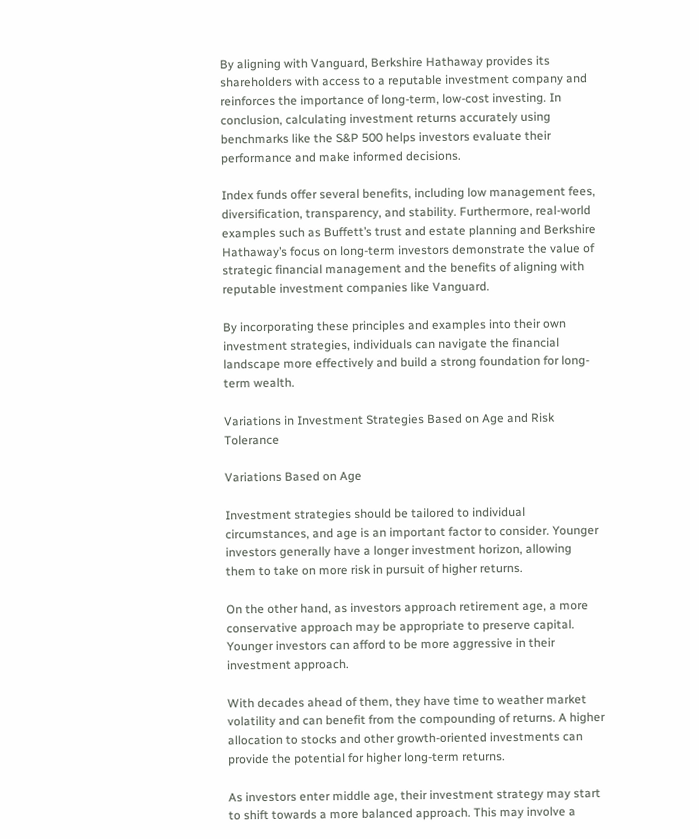By aligning with Vanguard, Berkshire Hathaway provides its shareholders with access to a reputable investment company and reinforces the importance of long-term, low-cost investing. In conclusion, calculating investment returns accurately using benchmarks like the S&P 500 helps investors evaluate their performance and make informed decisions.

Index funds offer several benefits, including low management fees, diversification, transparency, and stability. Furthermore, real-world examples such as Buffett’s trust and estate planning and Berkshire Hathaway’s focus on long-term investors demonstrate the value of strategic financial management and the benefits of aligning with reputable investment companies like Vanguard.

By incorporating these principles and examples into their own investment strategies, individuals can navigate the financial landscape more effectively and build a strong foundation for long-term wealth.

Variations in Investment Strategies Based on Age and Risk Tolerance

Variations Based on Age

Investment strategies should be tailored to individual circumstances, and age is an important factor to consider. Younger investors generally have a longer investment horizon, allowing them to take on more risk in pursuit of higher returns.

On the other hand, as investors approach retirement age, a more conservative approach may be appropriate to preserve capital. Younger investors can afford to be more aggressive in their investment approach.

With decades ahead of them, they have time to weather market volatility and can benefit from the compounding of returns. A higher allocation to stocks and other growth-oriented investments can provide the potential for higher long-term returns.

As investors enter middle age, their investment strategy may start to shift towards a more balanced approach. This may involve a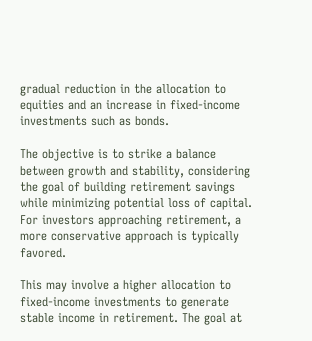gradual reduction in the allocation to equities and an increase in fixed-income investments such as bonds.

The objective is to strike a balance between growth and stability, considering the goal of building retirement savings while minimizing potential loss of capital. For investors approaching retirement, a more conservative approach is typically favored.

This may involve a higher allocation to fixed-income investments to generate stable income in retirement. The goal at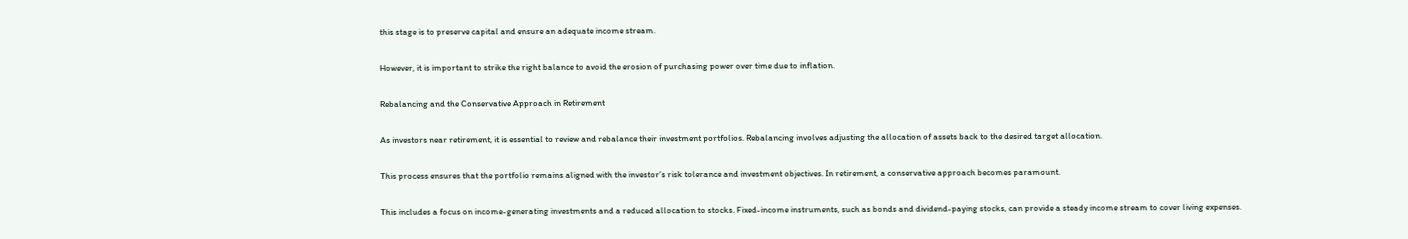this stage is to preserve capital and ensure an adequate income stream.

However, it is important to strike the right balance to avoid the erosion of purchasing power over time due to inflation.

Rebalancing and the Conservative Approach in Retirement

As investors near retirement, it is essential to review and rebalance their investment portfolios. Rebalancing involves adjusting the allocation of assets back to the desired target allocation.

This process ensures that the portfolio remains aligned with the investor’s risk tolerance and investment objectives. In retirement, a conservative approach becomes paramount.

This includes a focus on income-generating investments and a reduced allocation to stocks. Fixed-income instruments, such as bonds and dividend-paying stocks, can provide a steady income stream to cover living expenses.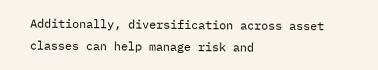Additionally, diversification across asset classes can help manage risk and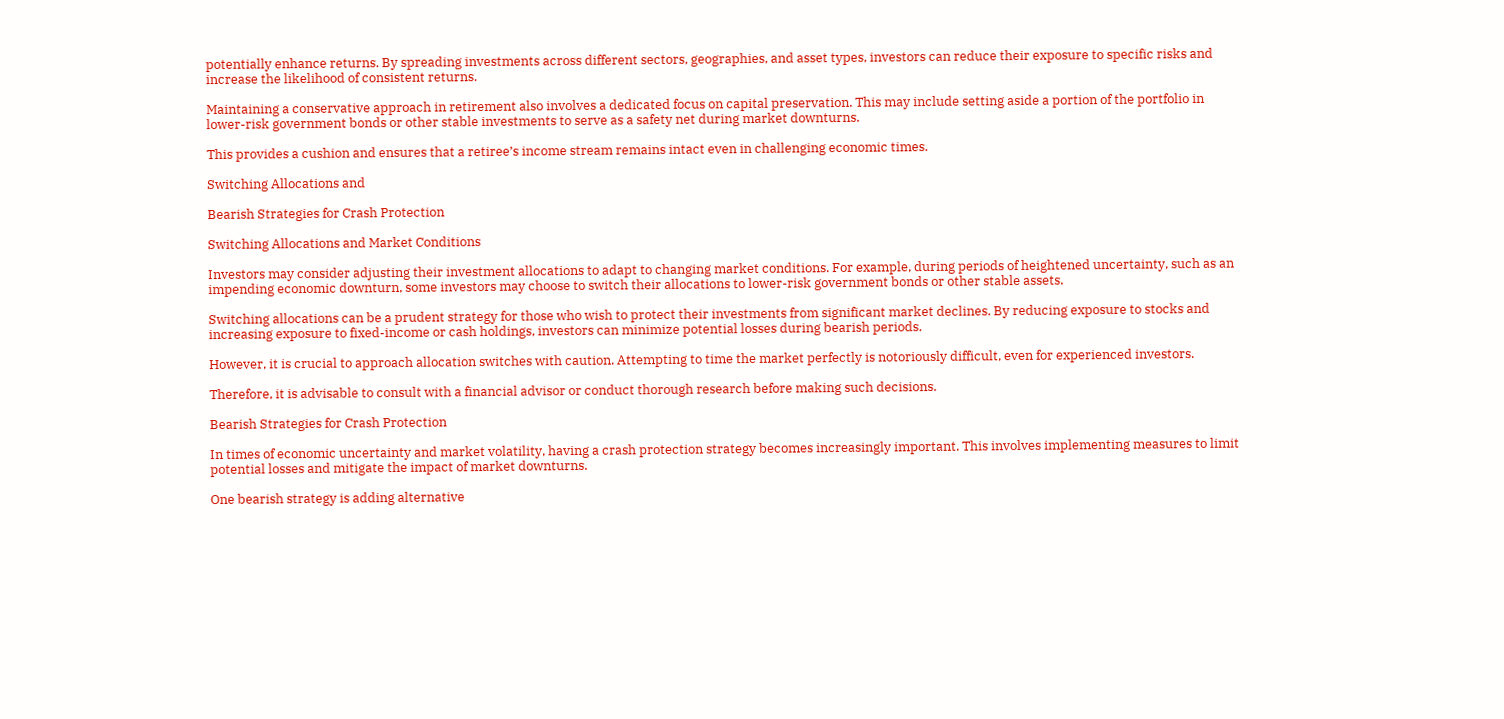potentially enhance returns. By spreading investments across different sectors, geographies, and asset types, investors can reduce their exposure to specific risks and increase the likelihood of consistent returns.

Maintaining a conservative approach in retirement also involves a dedicated focus on capital preservation. This may include setting aside a portion of the portfolio in lower-risk government bonds or other stable investments to serve as a safety net during market downturns.

This provides a cushion and ensures that a retiree’s income stream remains intact even in challenging economic times.

Switching Allocations and

Bearish Strategies for Crash Protection

Switching Allocations and Market Conditions

Investors may consider adjusting their investment allocations to adapt to changing market conditions. For example, during periods of heightened uncertainty, such as an impending economic downturn, some investors may choose to switch their allocations to lower-risk government bonds or other stable assets.

Switching allocations can be a prudent strategy for those who wish to protect their investments from significant market declines. By reducing exposure to stocks and increasing exposure to fixed-income or cash holdings, investors can minimize potential losses during bearish periods.

However, it is crucial to approach allocation switches with caution. Attempting to time the market perfectly is notoriously difficult, even for experienced investors.

Therefore, it is advisable to consult with a financial advisor or conduct thorough research before making such decisions.

Bearish Strategies for Crash Protection

In times of economic uncertainty and market volatility, having a crash protection strategy becomes increasingly important. This involves implementing measures to limit potential losses and mitigate the impact of market downturns.

One bearish strategy is adding alternative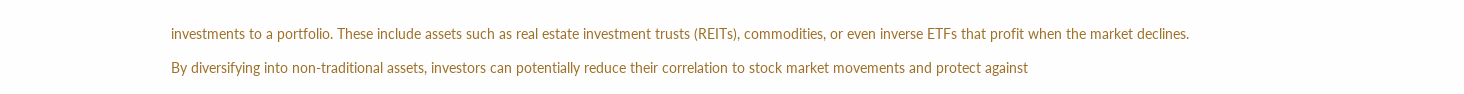investments to a portfolio. These include assets such as real estate investment trusts (REITs), commodities, or even inverse ETFs that profit when the market declines.

By diversifying into non-traditional assets, investors can potentially reduce their correlation to stock market movements and protect against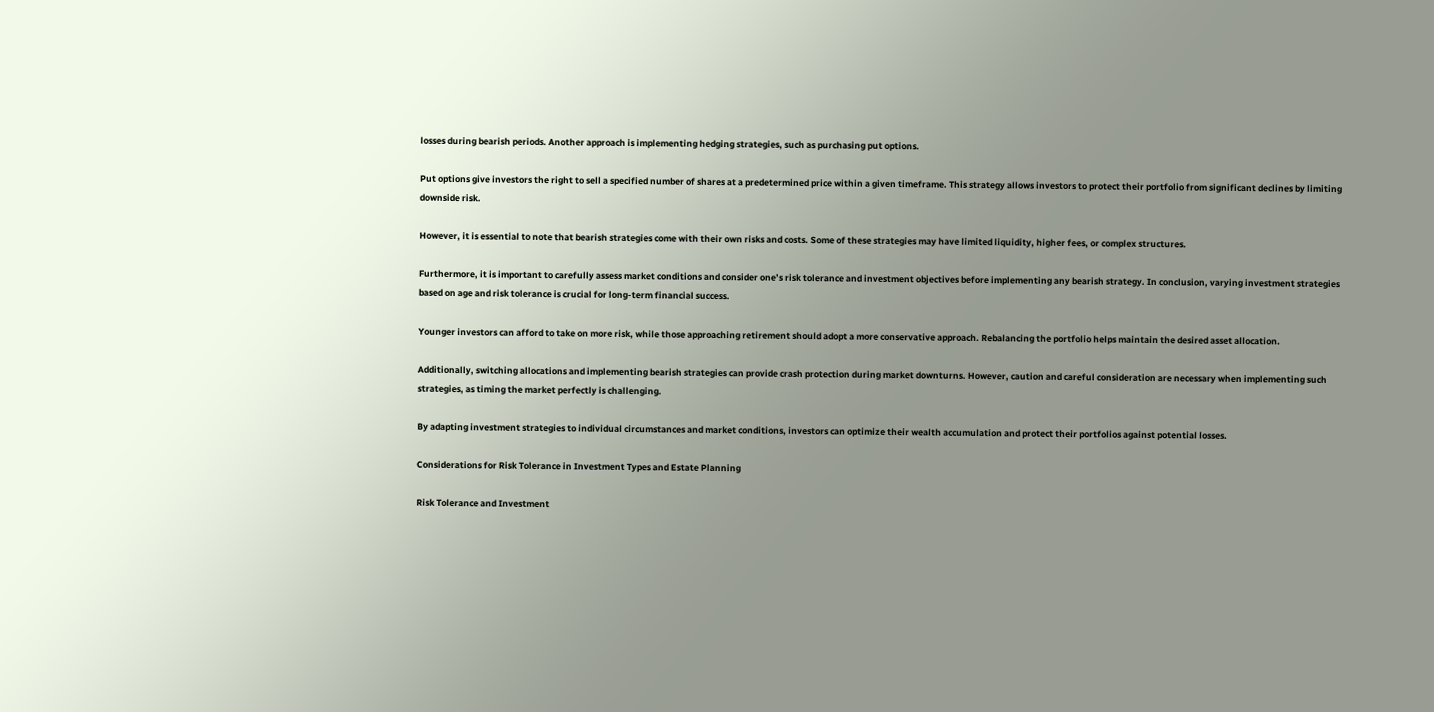losses during bearish periods. Another approach is implementing hedging strategies, such as purchasing put options.

Put options give investors the right to sell a specified number of shares at a predetermined price within a given timeframe. This strategy allows investors to protect their portfolio from significant declines by limiting downside risk.

However, it is essential to note that bearish strategies come with their own risks and costs. Some of these strategies may have limited liquidity, higher fees, or complex structures.

Furthermore, it is important to carefully assess market conditions and consider one’s risk tolerance and investment objectives before implementing any bearish strategy. In conclusion, varying investment strategies based on age and risk tolerance is crucial for long-term financial success.

Younger investors can afford to take on more risk, while those approaching retirement should adopt a more conservative approach. Rebalancing the portfolio helps maintain the desired asset allocation.

Additionally, switching allocations and implementing bearish strategies can provide crash protection during market downturns. However, caution and careful consideration are necessary when implementing such strategies, as timing the market perfectly is challenging.

By adapting investment strategies to individual circumstances and market conditions, investors can optimize their wealth accumulation and protect their portfolios against potential losses.

Considerations for Risk Tolerance in Investment Types and Estate Planning

Risk Tolerance and Investment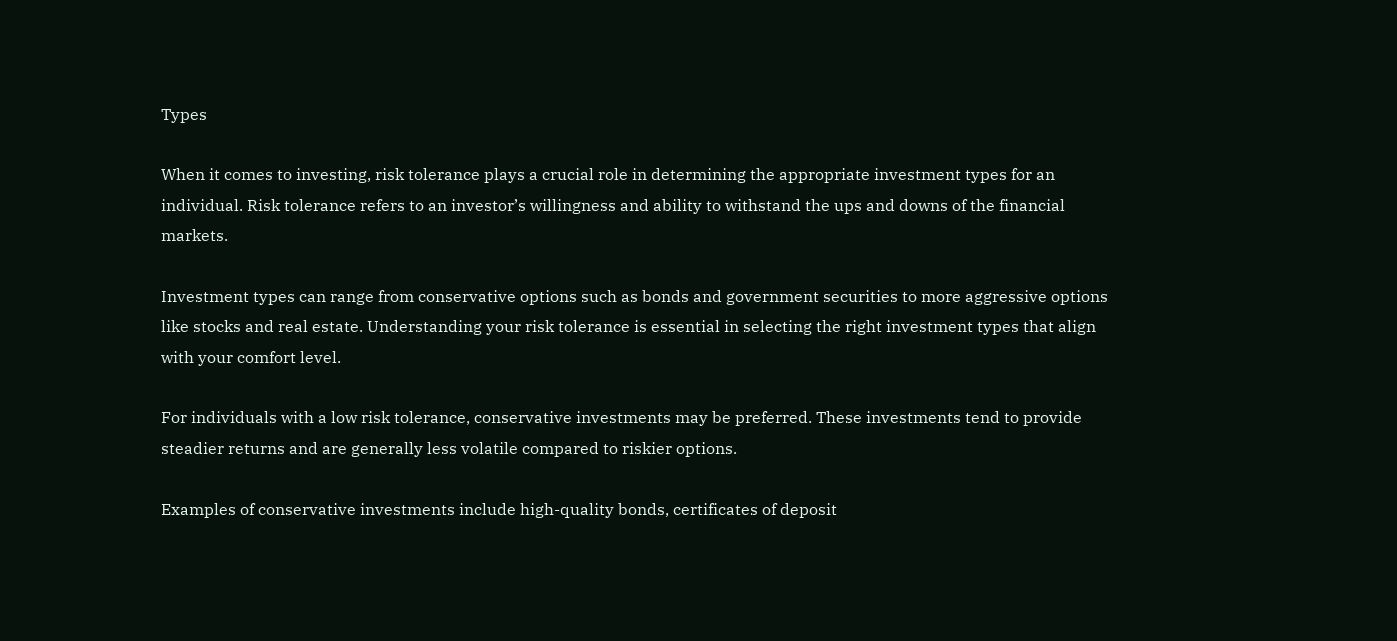Types

When it comes to investing, risk tolerance plays a crucial role in determining the appropriate investment types for an individual. Risk tolerance refers to an investor’s willingness and ability to withstand the ups and downs of the financial markets.

Investment types can range from conservative options such as bonds and government securities to more aggressive options like stocks and real estate. Understanding your risk tolerance is essential in selecting the right investment types that align with your comfort level.

For individuals with a low risk tolerance, conservative investments may be preferred. These investments tend to provide steadier returns and are generally less volatile compared to riskier options.

Examples of conservative investments include high-quality bonds, certificates of deposit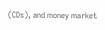(CDs), and money market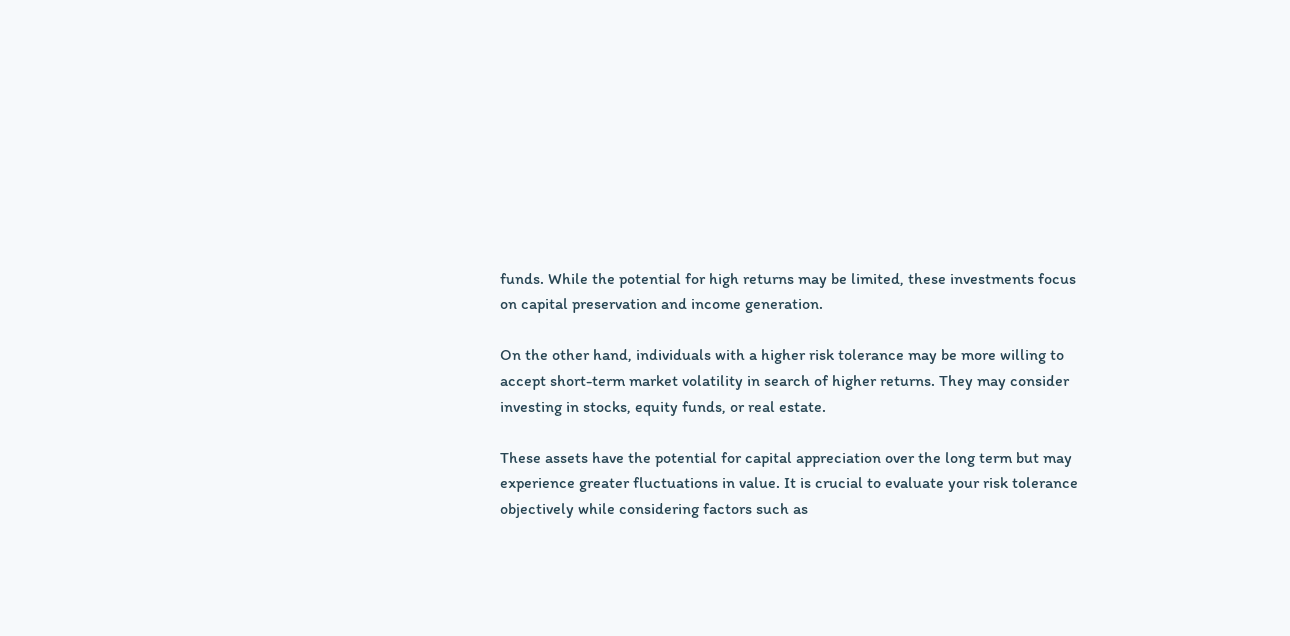funds. While the potential for high returns may be limited, these investments focus on capital preservation and income generation.

On the other hand, individuals with a higher risk tolerance may be more willing to accept short-term market volatility in search of higher returns. They may consider investing in stocks, equity funds, or real estate.

These assets have the potential for capital appreciation over the long term but may experience greater fluctuations in value. It is crucial to evaluate your risk tolerance objectively while considering factors such as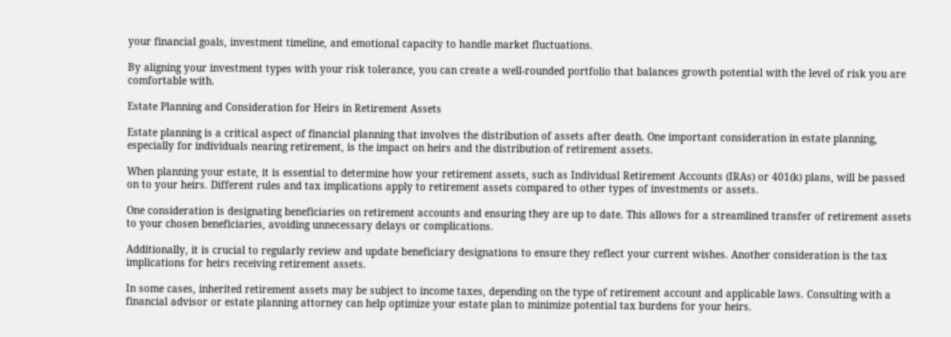your financial goals, investment timeline, and emotional capacity to handle market fluctuations.

By aligning your investment types with your risk tolerance, you can create a well-rounded portfolio that balances growth potential with the level of risk you are comfortable with.

Estate Planning and Consideration for Heirs in Retirement Assets

Estate planning is a critical aspect of financial planning that involves the distribution of assets after death. One important consideration in estate planning, especially for individuals nearing retirement, is the impact on heirs and the distribution of retirement assets.

When planning your estate, it is essential to determine how your retirement assets, such as Individual Retirement Accounts (IRAs) or 401(k) plans, will be passed on to your heirs. Different rules and tax implications apply to retirement assets compared to other types of investments or assets.

One consideration is designating beneficiaries on retirement accounts and ensuring they are up to date. This allows for a streamlined transfer of retirement assets to your chosen beneficiaries, avoiding unnecessary delays or complications.

Additionally, it is crucial to regularly review and update beneficiary designations to ensure they reflect your current wishes. Another consideration is the tax implications for heirs receiving retirement assets.

In some cases, inherited retirement assets may be subject to income taxes, depending on the type of retirement account and applicable laws. Consulting with a financial advisor or estate planning attorney can help optimize your estate plan to minimize potential tax burdens for your heirs.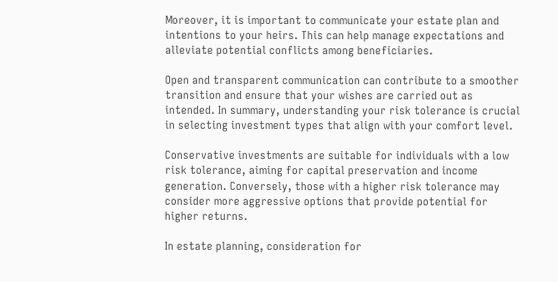Moreover, it is important to communicate your estate plan and intentions to your heirs. This can help manage expectations and alleviate potential conflicts among beneficiaries.

Open and transparent communication can contribute to a smoother transition and ensure that your wishes are carried out as intended. In summary, understanding your risk tolerance is crucial in selecting investment types that align with your comfort level.

Conservative investments are suitable for individuals with a low risk tolerance, aiming for capital preservation and income generation. Conversely, those with a higher risk tolerance may consider more aggressive options that provide potential for higher returns.

In estate planning, consideration for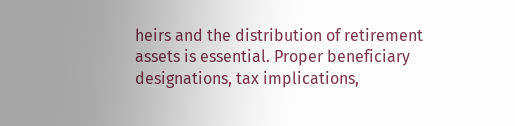heirs and the distribution of retirement assets is essential. Proper beneficiary designations, tax implications,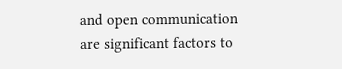and open communication are significant factors to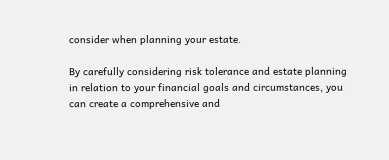consider when planning your estate.

By carefully considering risk tolerance and estate planning in relation to your financial goals and circumstances, you can create a comprehensive and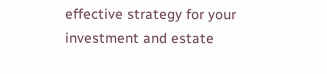effective strategy for your investment and estate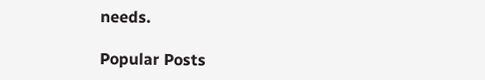needs.

Popular Posts